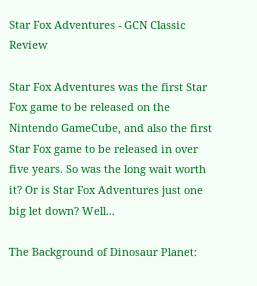Star Fox Adventures - GCN Classic Review

Star Fox Adventures was the first Star Fox game to be released on the Nintendo GameCube, and also the first Star Fox game to be released in over five years. So was the long wait worth it? Or is Star Fox Adventures just one big let down? Well...

The Background of Dinosaur Planet: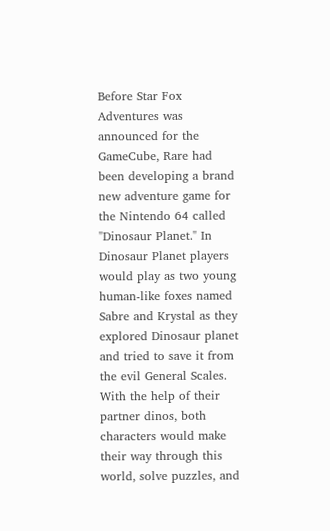Before Star Fox Adventures was announced for the GameCube, Rare had been developing a brand new adventure game for the Nintendo 64 called "Dinosaur Planet." In Dinosaur Planet players would play as two young human-like foxes named Sabre and Krystal as they explored Dinosaur planet and tried to save it from the evil General Scales. With the help of their partner dinos, both characters would make their way through this world, solve puzzles, and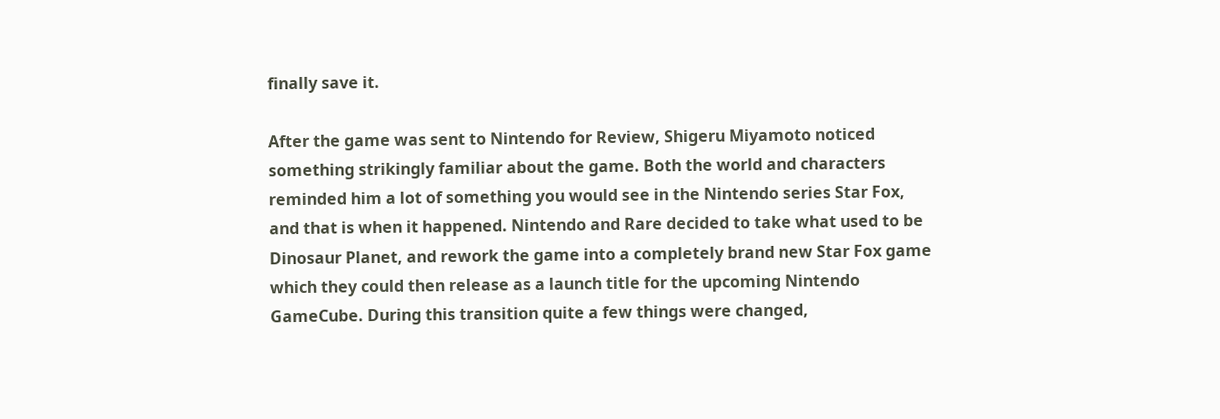finally save it.

After the game was sent to Nintendo for Review, Shigeru Miyamoto noticed something strikingly familiar about the game. Both the world and characters reminded him a lot of something you would see in the Nintendo series Star Fox, and that is when it happened. Nintendo and Rare decided to take what used to be Dinosaur Planet, and rework the game into a completely brand new Star Fox game which they could then release as a launch title for the upcoming Nintendo GameCube. During this transition quite a few things were changed,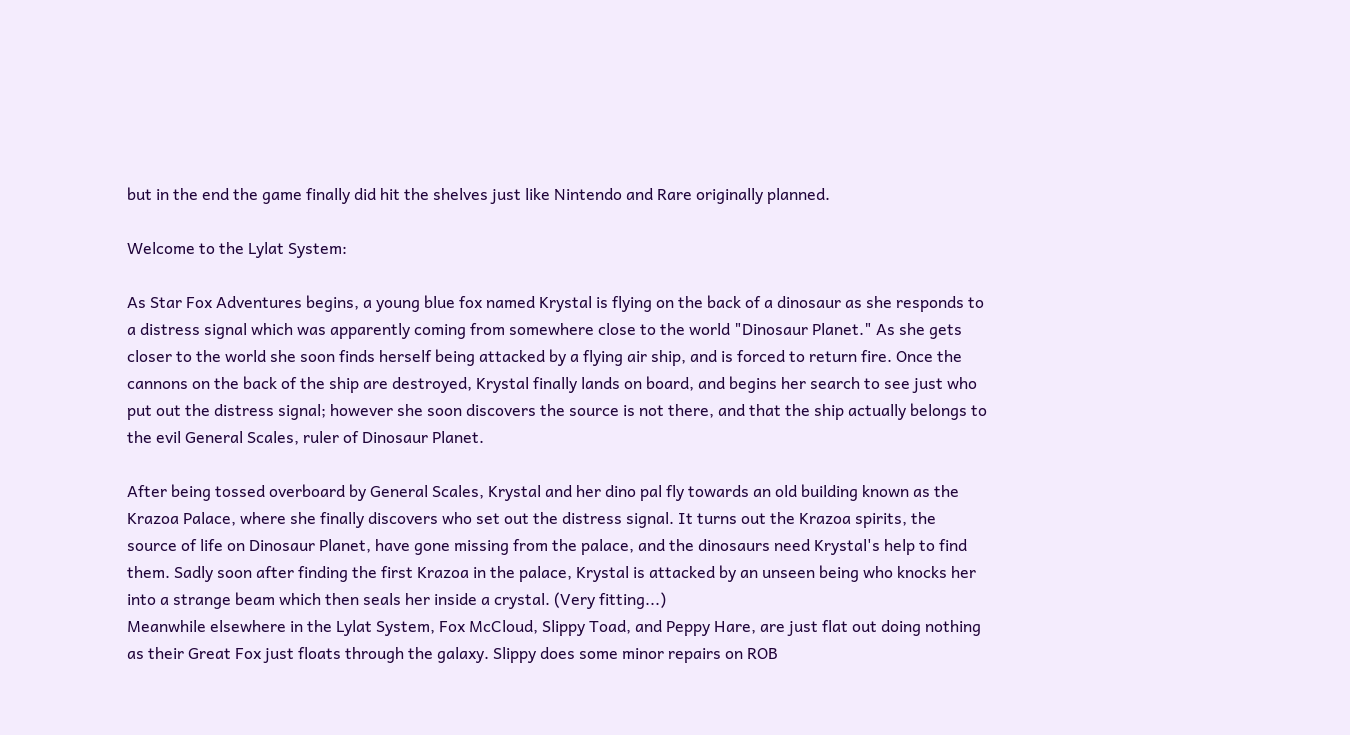but in the end the game finally did hit the shelves just like Nintendo and Rare originally planned.

Welcome to the Lylat System:

As Star Fox Adventures begins, a young blue fox named Krystal is flying on the back of a dinosaur as she responds to a distress signal which was apparently coming from somewhere close to the world "Dinosaur Planet." As she gets closer to the world she soon finds herself being attacked by a flying air ship, and is forced to return fire. Once the cannons on the back of the ship are destroyed, Krystal finally lands on board, and begins her search to see just who put out the distress signal; however she soon discovers the source is not there, and that the ship actually belongs to the evil General Scales, ruler of Dinosaur Planet.

After being tossed overboard by General Scales, Krystal and her dino pal fly towards an old building known as the Krazoa Palace, where she finally discovers who set out the distress signal. It turns out the Krazoa spirits, the source of life on Dinosaur Planet, have gone missing from the palace, and the dinosaurs need Krystal's help to find them. Sadly soon after finding the first Krazoa in the palace, Krystal is attacked by an unseen being who knocks her into a strange beam which then seals her inside a crystal. (Very fitting...)
Meanwhile elsewhere in the Lylat System, Fox McCloud, Slippy Toad, and Peppy Hare, are just flat out doing nothing as their Great Fox just floats through the galaxy. Slippy does some minor repairs on ROB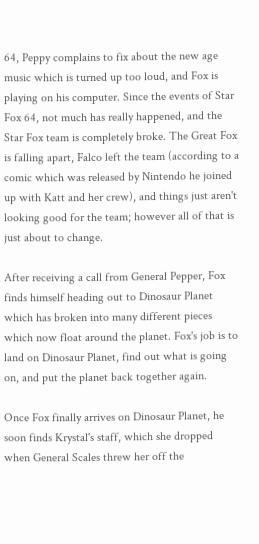64, Peppy complains to fix about the new age music which is turned up too loud, and Fox is playing on his computer. Since the events of Star Fox 64, not much has really happened, and the Star Fox team is completely broke. The Great Fox is falling apart, Falco left the team (according to a comic which was released by Nintendo he joined up with Katt and her crew), and things just aren't looking good for the team; however all of that is just about to change.

After receiving a call from General Pepper, Fox finds himself heading out to Dinosaur Planet which has broken into many different pieces which now float around the planet. Fox's job is to land on Dinosaur Planet, find out what is going on, and put the planet back together again.

Once Fox finally arrives on Dinosaur Planet, he soon finds Krystal's staff, which she dropped when General Scales threw her off the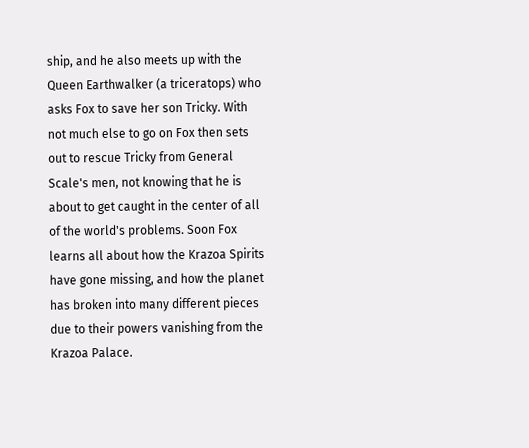ship, and he also meets up with the Queen Earthwalker (a triceratops) who asks Fox to save her son Tricky. With not much else to go on Fox then sets out to rescue Tricky from General Scale's men, not knowing that he is about to get caught in the center of all of the world's problems. Soon Fox learns all about how the Krazoa Spirits have gone missing, and how the planet has broken into many different pieces due to their powers vanishing from the Krazoa Palace.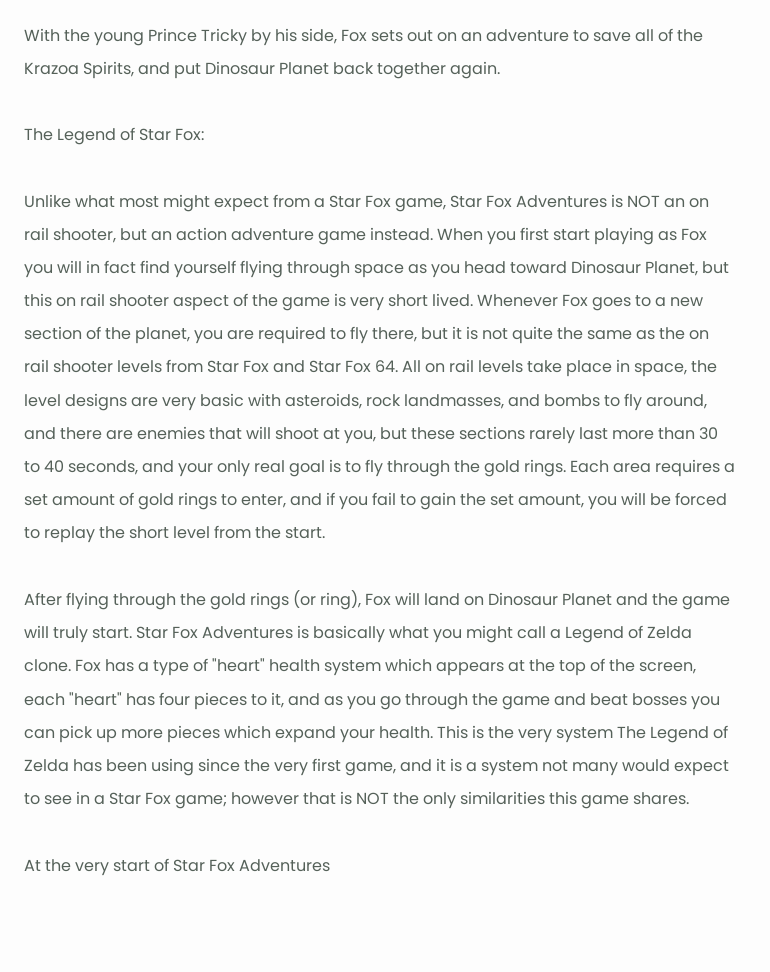With the young Prince Tricky by his side, Fox sets out on an adventure to save all of the Krazoa Spirits, and put Dinosaur Planet back together again.

The Legend of Star Fox:

Unlike what most might expect from a Star Fox game, Star Fox Adventures is NOT an on rail shooter, but an action adventure game instead. When you first start playing as Fox you will in fact find yourself flying through space as you head toward Dinosaur Planet, but this on rail shooter aspect of the game is very short lived. Whenever Fox goes to a new section of the planet, you are required to fly there, but it is not quite the same as the on rail shooter levels from Star Fox and Star Fox 64. All on rail levels take place in space, the level designs are very basic with asteroids, rock landmasses, and bombs to fly around, and there are enemies that will shoot at you, but these sections rarely last more than 30 to 40 seconds, and your only real goal is to fly through the gold rings. Each area requires a set amount of gold rings to enter, and if you fail to gain the set amount, you will be forced to replay the short level from the start.

After flying through the gold rings (or ring), Fox will land on Dinosaur Planet and the game will truly start. Star Fox Adventures is basically what you might call a Legend of Zelda clone. Fox has a type of "heart" health system which appears at the top of the screen, each "heart" has four pieces to it, and as you go through the game and beat bosses you can pick up more pieces which expand your health. This is the very system The Legend of Zelda has been using since the very first game, and it is a system not many would expect to see in a Star Fox game; however that is NOT the only similarities this game shares.

At the very start of Star Fox Adventures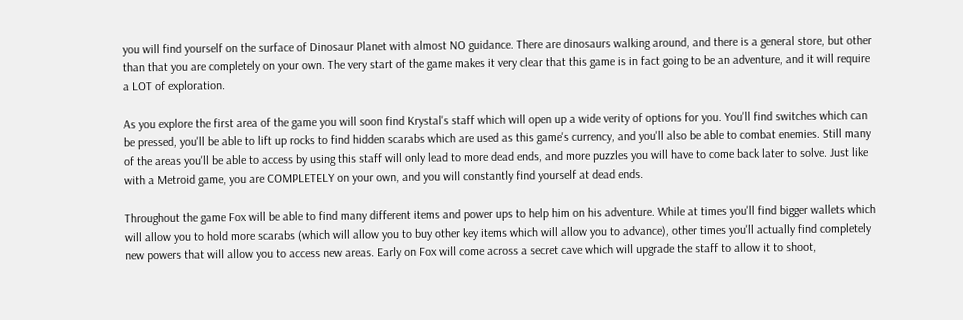you will find yourself on the surface of Dinosaur Planet with almost NO guidance. There are dinosaurs walking around, and there is a general store, but other than that you are completely on your own. The very start of the game makes it very clear that this game is in fact going to be an adventure, and it will require a LOT of exploration.

As you explore the first area of the game you will soon find Krystal's staff which will open up a wide verity of options for you. You'll find switches which can be pressed, you'll be able to lift up rocks to find hidden scarabs which are used as this game's currency, and you'll also be able to combat enemies. Still many of the areas you'll be able to access by using this staff will only lead to more dead ends, and more puzzles you will have to come back later to solve. Just like with a Metroid game, you are COMPLETELY on your own, and you will constantly find yourself at dead ends.

Throughout the game Fox will be able to find many different items and power ups to help him on his adventure. While at times you'll find bigger wallets which will allow you to hold more scarabs (which will allow you to buy other key items which will allow you to advance), other times you'll actually find completely new powers that will allow you to access new areas. Early on Fox will come across a secret cave which will upgrade the staff to allow it to shoot,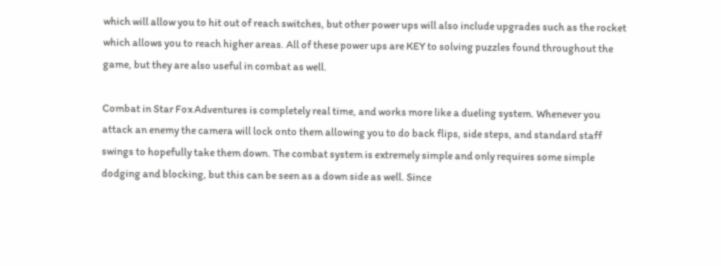which will allow you to hit out of reach switches, but other power ups will also include upgrades such as the rocket which allows you to reach higher areas. All of these power ups are KEY to solving puzzles found throughout the game, but they are also useful in combat as well.

Combat in Star Fox Adventures is completely real time, and works more like a dueling system. Whenever you attack an enemy the camera will lock onto them allowing you to do back flips, side steps, and standard staff swings to hopefully take them down. The combat system is extremely simple and only requires some simple dodging and blocking, but this can be seen as a down side as well. Since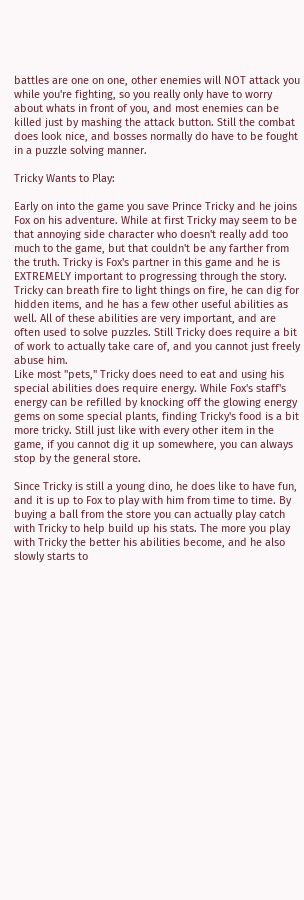battles are one on one, other enemies will NOT attack you while you're fighting, so you really only have to worry about whats in front of you, and most enemies can be killed just by mashing the attack button. Still the combat does look nice, and bosses normally do have to be fought in a puzzle solving manner.

Tricky Wants to Play:

Early on into the game you save Prince Tricky and he joins Fox on his adventure. While at first Tricky may seem to be that annoying side character who doesn't really add too much to the game, but that couldn't be any farther from the truth. Tricky is Fox's partner in this game and he is EXTREMELY important to progressing through the story. Tricky can breath fire to light things on fire, he can dig for hidden items, and he has a few other useful abilities as well. All of these abilities are very important, and are often used to solve puzzles. Still Tricky does require a bit of work to actually take care of, and you cannot just freely abuse him.
Like most "pets," Tricky does need to eat and using his special abilities does require energy. While Fox's staff's energy can be refilled by knocking off the glowing energy gems on some special plants, finding Tricky's food is a bit more tricky. Still just like with every other item in the game, if you cannot dig it up somewhere, you can always stop by the general store.

Since Tricky is still a young dino, he does like to have fun, and it is up to Fox to play with him from time to time. By buying a ball from the store you can actually play catch with Tricky to help build up his stats. The more you play with Tricky the better his abilities become, and he also slowly starts to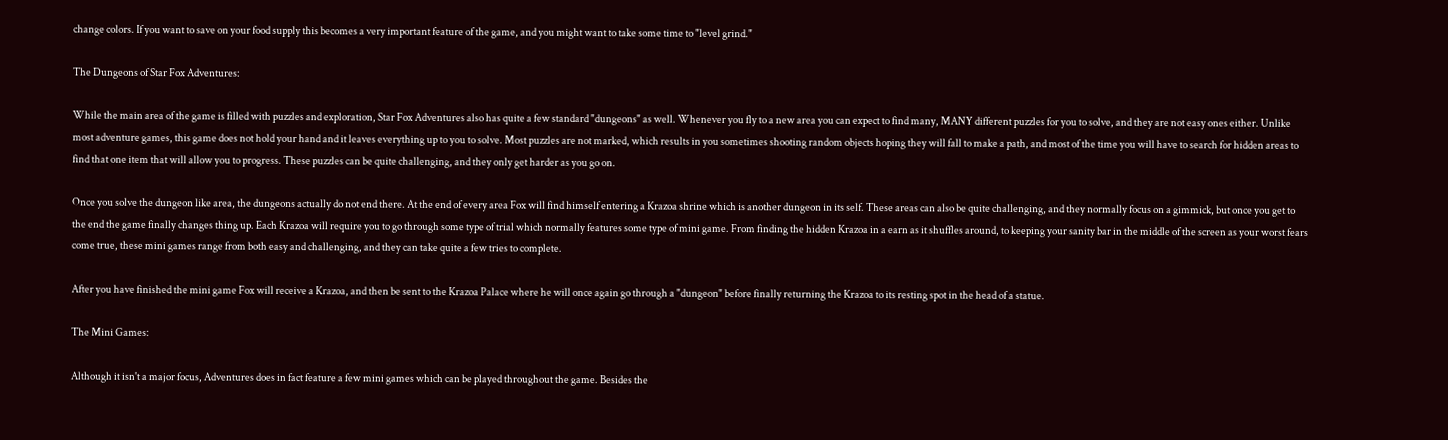change colors. If you want to save on your food supply this becomes a very important feature of the game, and you might want to take some time to "level grind."

The Dungeons of Star Fox Adventures:

While the main area of the game is filled with puzzles and exploration, Star Fox Adventures also has quite a few standard "dungeons" as well. Whenever you fly to a new area you can expect to find many, MANY different puzzles for you to solve, and they are not easy ones either. Unlike most adventure games, this game does not hold your hand and it leaves everything up to you to solve. Most puzzles are not marked, which results in you sometimes shooting random objects hoping they will fall to make a path, and most of the time you will have to search for hidden areas to find that one item that will allow you to progress. These puzzles can be quite challenging, and they only get harder as you go on.

Once you solve the dungeon like area, the dungeons actually do not end there. At the end of every area Fox will find himself entering a Krazoa shrine which is another dungeon in its self. These areas can also be quite challenging, and they normally focus on a gimmick, but once you get to the end the game finally changes thing up. Each Krazoa will require you to go through some type of trial which normally features some type of mini game. From finding the hidden Krazoa in a earn as it shuffles around, to keeping your sanity bar in the middle of the screen as your worst fears come true, these mini games range from both easy and challenging, and they can take quite a few tries to complete.

After you have finished the mini game Fox will receive a Krazoa, and then be sent to the Krazoa Palace where he will once again go through a "dungeon" before finally returning the Krazoa to its resting spot in the head of a statue.

The Mini Games:

Although it isn't a major focus, Adventures does in fact feature a few mini games which can be played throughout the game. Besides the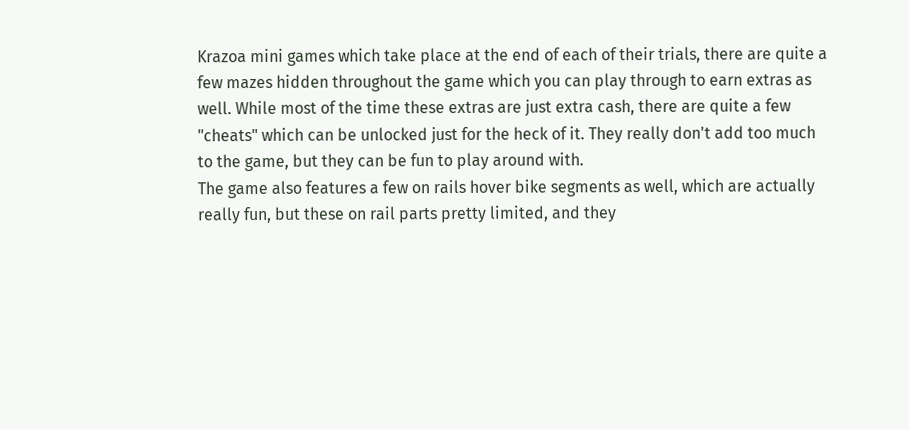Krazoa mini games which take place at the end of each of their trials, there are quite a few mazes hidden throughout the game which you can play through to earn extras as well. While most of the time these extras are just extra cash, there are quite a few "cheats" which can be unlocked just for the heck of it. They really don't add too much to the game, but they can be fun to play around with.
The game also features a few on rails hover bike segments as well, which are actually really fun, but these on rail parts pretty limited, and they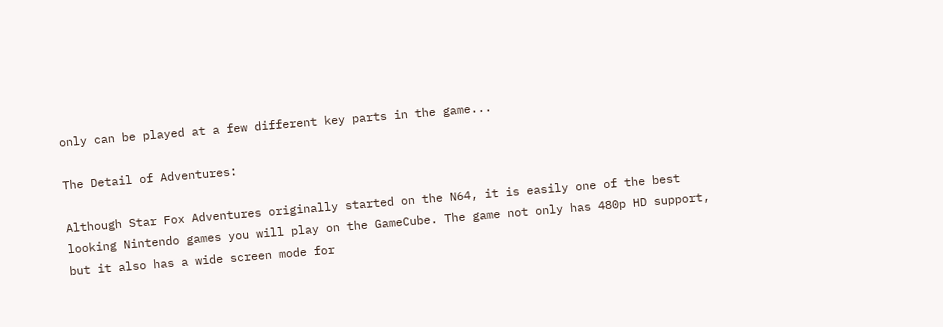only can be played at a few different key parts in the game...

The Detail of Adventures:

Although Star Fox Adventures originally started on the N64, it is easily one of the best looking Nintendo games you will play on the GameCube. The game not only has 480p HD support, but it also has a wide screen mode for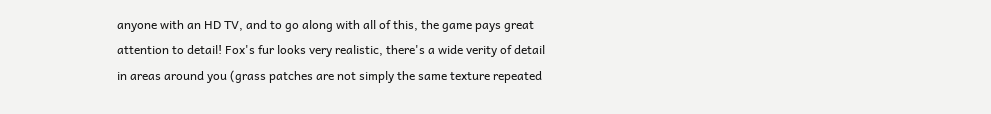anyone with an HD TV, and to go along with all of this, the game pays great attention to detail! Fox's fur looks very realistic, there's a wide verity of detail in areas around you (grass patches are not simply the same texture repeated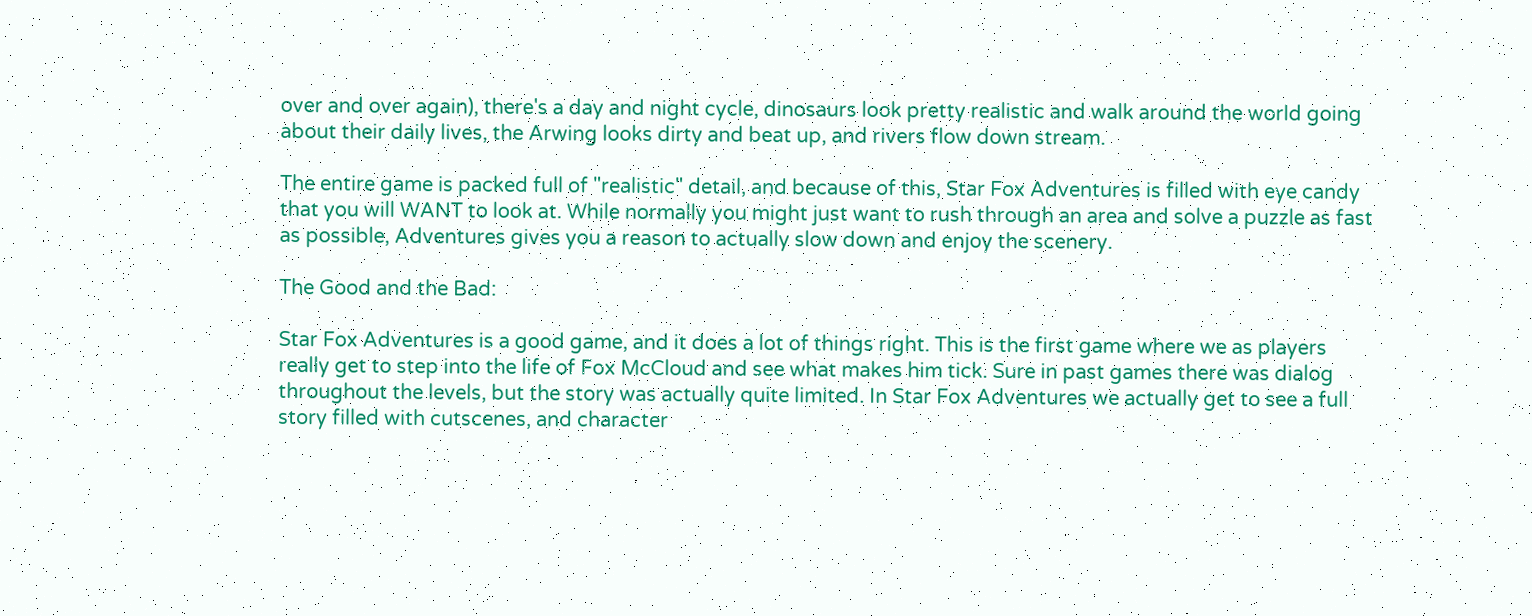over and over again), there's a day and night cycle, dinosaurs look pretty realistic and walk around the world going about their daily lives, the Arwing looks dirty and beat up, and rivers flow down stream.

The entire game is packed full of "realistic" detail, and because of this, Star Fox Adventures is filled with eye candy that you will WANT to look at. While normally you might just want to rush through an area and solve a puzzle as fast as possible, Adventures gives you a reason to actually slow down and enjoy the scenery.

The Good and the Bad:

Star Fox Adventures is a good game, and it does a lot of things right. This is the first game where we as players really get to step into the life of Fox McCloud and see what makes him tick. Sure in past games there was dialog throughout the levels, but the story was actually quite limited. In Star Fox Adventures we actually get to see a full story filled with cutscenes, and character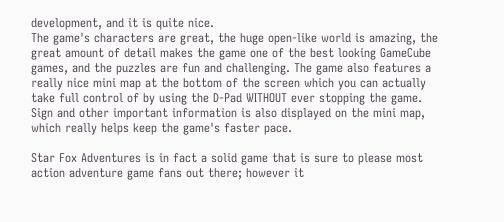development, and it is quite nice.
The game's characters are great, the huge open-like world is amazing, the great amount of detail makes the game one of the best looking GameCube games, and the puzzles are fun and challenging. The game also features a really nice mini map at the bottom of the screen which you can actually take full control of by using the D-Pad WITHOUT ever stopping the game. Sign and other important information is also displayed on the mini map, which really helps keep the game's faster pace.

Star Fox Adventures is in fact a solid game that is sure to please most action adventure game fans out there; however it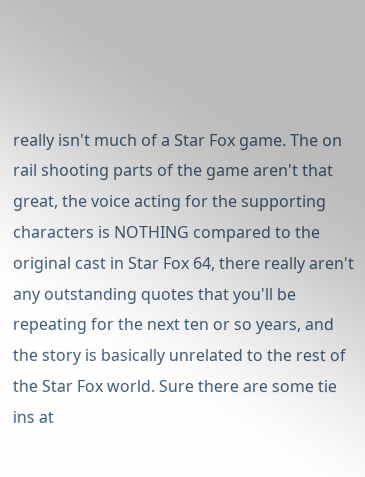really isn't much of a Star Fox game. The on rail shooting parts of the game aren't that great, the voice acting for the supporting characters is NOTHING compared to the original cast in Star Fox 64, there really aren't any outstanding quotes that you'll be repeating for the next ten or so years, and the story is basically unrelated to the rest of the Star Fox world. Sure there are some tie ins at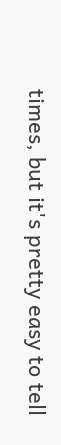times, but it's pretty easy to tell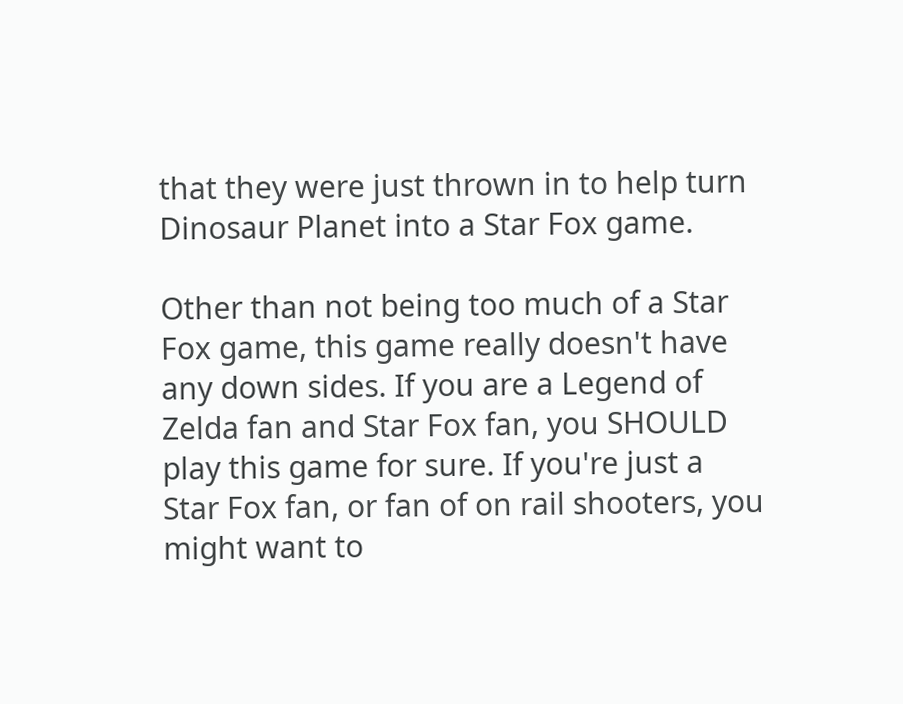that they were just thrown in to help turn Dinosaur Planet into a Star Fox game.

Other than not being too much of a Star Fox game, this game really doesn't have any down sides. If you are a Legend of Zelda fan and Star Fox fan, you SHOULD play this game for sure. If you're just a Star Fox fan, or fan of on rail shooters, you might want to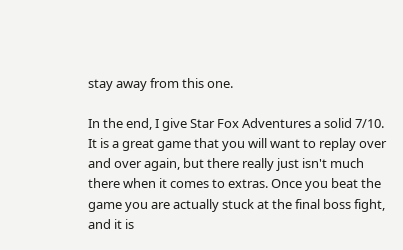stay away from this one.

In the end, I give Star Fox Adventures a solid 7/10. It is a great game that you will want to replay over and over again, but there really just isn't much there when it comes to extras. Once you beat the game you are actually stuck at the final boss fight, and it is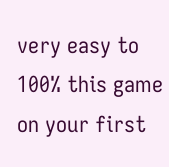very easy to 100% this game on your first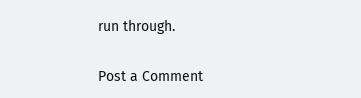run through.

Post a Comment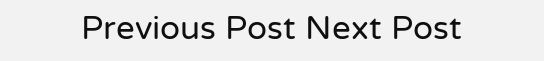Previous Post Next Post